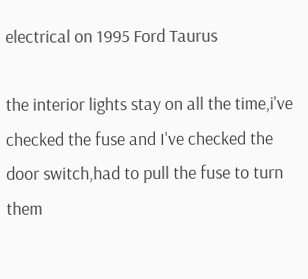electrical on 1995 Ford Taurus

the interior lights stay on all the time,i've checked the fuse and I've checked the door switch,had to pull the fuse to turn them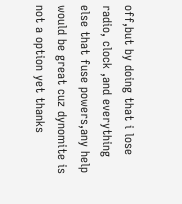off,but by doing that i lose radio, clock ,and everything else that fuse powers,any help would be great cuz dynomite is not a option yet thanks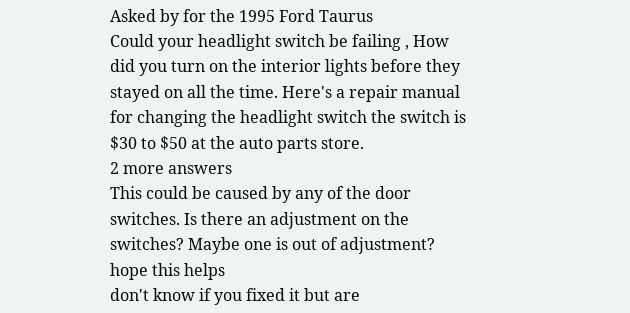Asked by for the 1995 Ford Taurus
Could your headlight switch be failing , How did you turn on the interior lights before they stayed on all the time. Here's a repair manual for changing the headlight switch the switch is $30 to $50 at the auto parts store.
2 more answers
This could be caused by any of the door switches. Is there an adjustment on the switches? Maybe one is out of adjustment? hope this helps
don't know if you fixed it but are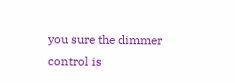you sure the dimmer control is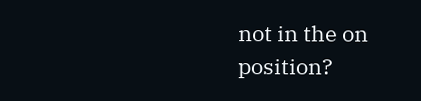not in the on position?